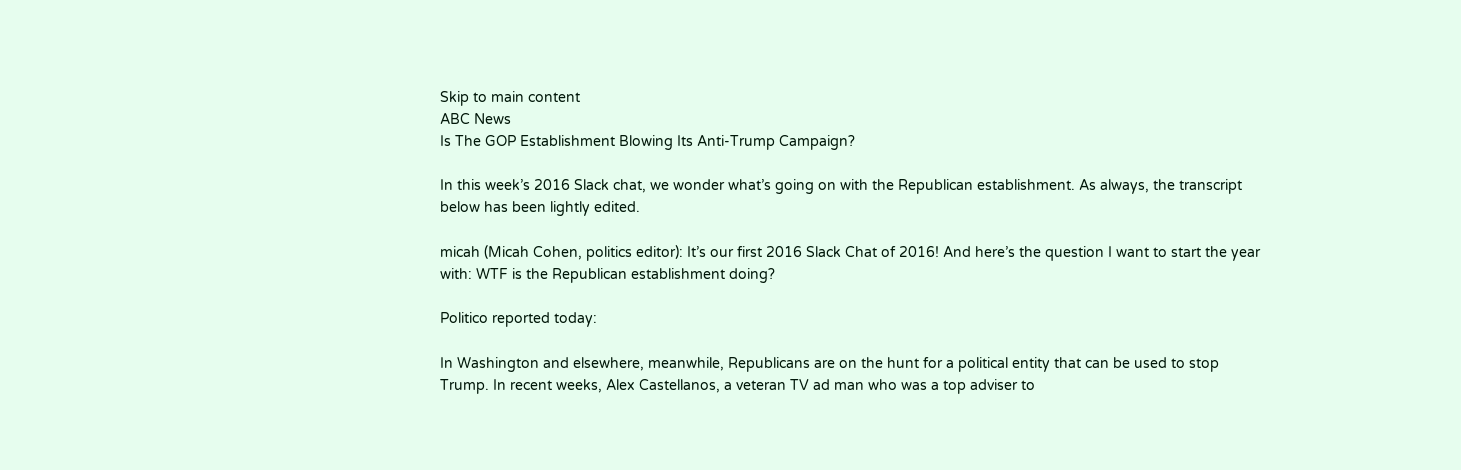Skip to main content
ABC News
Is The GOP Establishment Blowing Its Anti-Trump Campaign?

In this week’s 2016 Slack chat, we wonder what’s going on with the Republican establishment. As always, the transcript below has been lightly edited.

micah (Micah Cohen, politics editor): It’s our first 2016 Slack Chat of 2016! And here’s the question I want to start the year with: WTF is the Republican establishment doing?

Politico reported today:

In Washington and elsewhere, meanwhile, Republicans are on the hunt for a political entity that can be used to stop Trump. In recent weeks, Alex Castellanos, a veteran TV ad man who was a top adviser to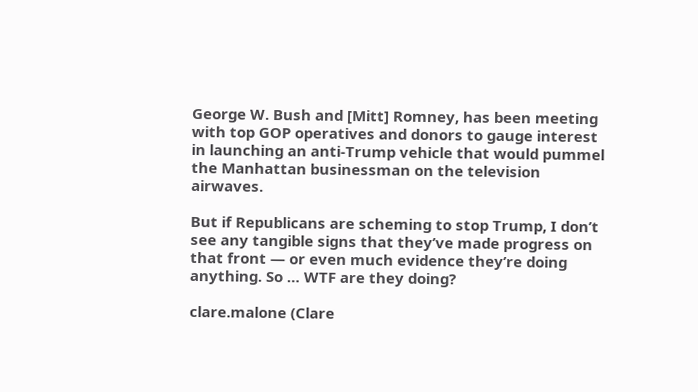George W. Bush and [Mitt] Romney, has been meeting with top GOP operatives and donors to gauge interest in launching an anti-Trump vehicle that would pummel the Manhattan businessman on the television airwaves.

But if Republicans are scheming to stop Trump, I don’t see any tangible signs that they’ve made progress on that front — or even much evidence they’re doing anything. So … WTF are they doing?

clare.malone (Clare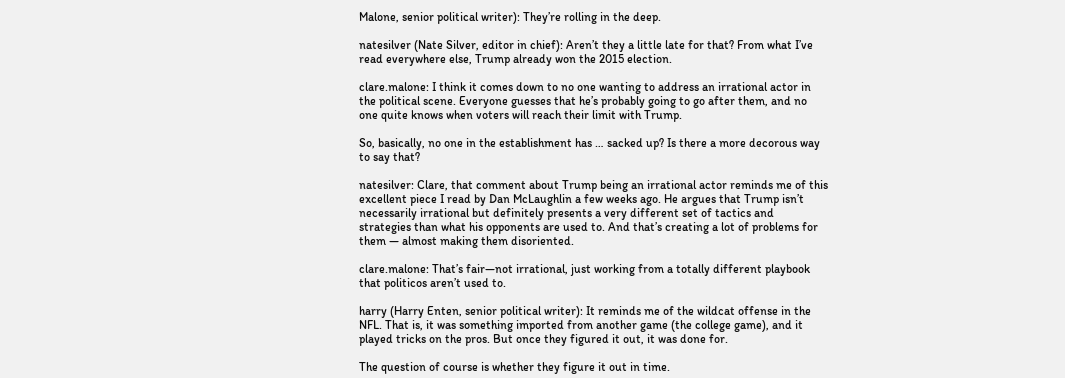Malone, senior political writer): They’re rolling in the deep.

natesilver (Nate Silver, editor in chief): Aren’t they a little late for that? From what I’ve read everywhere else, Trump already won the 2015 election.

clare.malone: I think it comes down to no one wanting to address an irrational actor in the political scene. Everyone guesses that he’s probably going to go after them, and no one quite knows when voters will reach their limit with Trump.

So, basically, no one in the establishment has … sacked up? Is there a more decorous way to say that?

natesilver: Clare, that comment about Trump being an irrational actor reminds me of this excellent piece I read by Dan McLaughlin a few weeks ago. He argues that Trump isn’t necessarily irrational but definitely presents a very different set of tactics and strategies than what his opponents are used to. And that’s creating a lot of problems for them — almost making them disoriented.

clare.malone: That’s fair—not irrational, just working from a totally different playbook that politicos aren’t used to.

harry (Harry Enten, senior political writer): It reminds me of the wildcat offense in the NFL. That is, it was something imported from another game (the college game), and it played tricks on the pros. But once they figured it out, it was done for.

The question of course is whether they figure it out in time.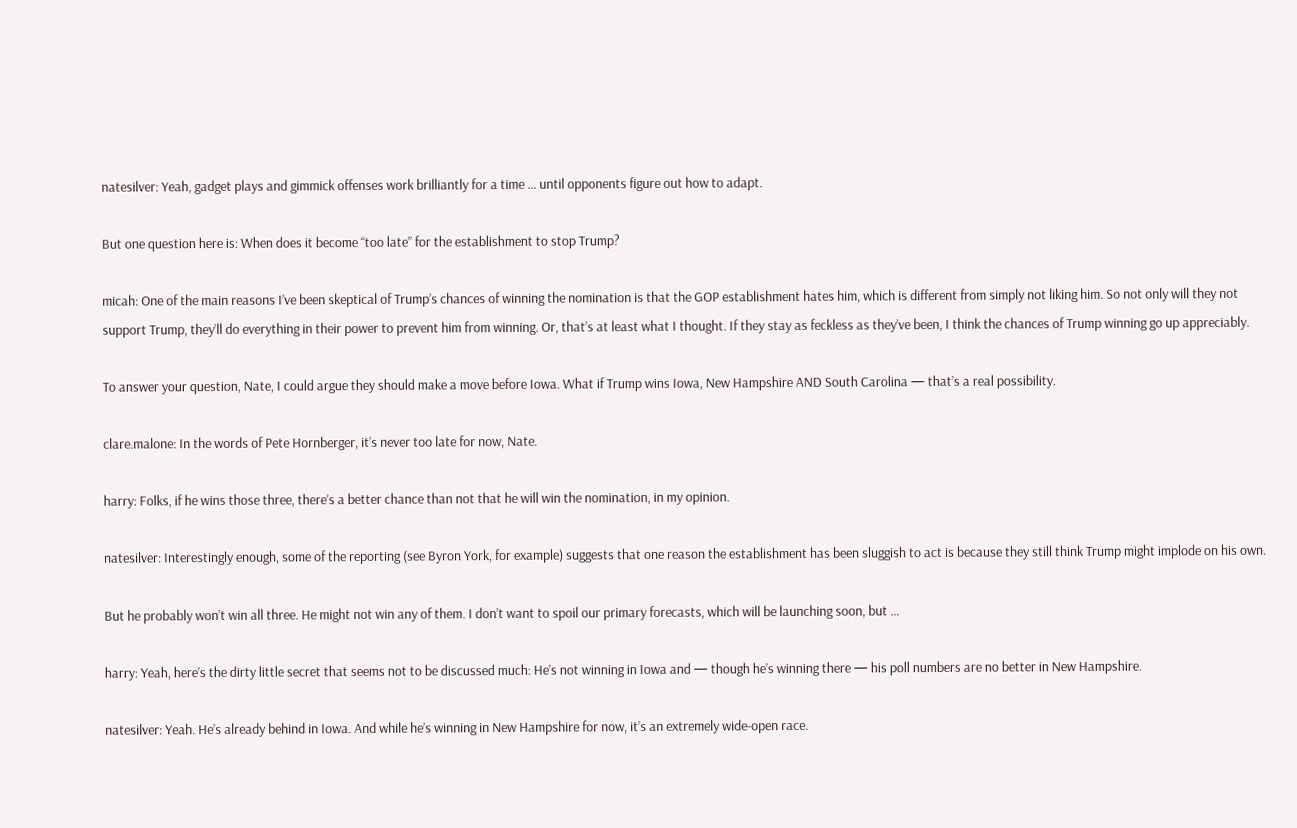natesilver: Yeah, gadget plays and gimmick offenses work brilliantly for a time … until opponents figure out how to adapt.

But one question here is: When does it become “too late” for the establishment to stop Trump?

micah: One of the main reasons I’ve been skeptical of Trump’s chances of winning the nomination is that the GOP establishment hates him, which is different from simply not liking him. So not only will they not support Trump, they’ll do everything in their power to prevent him from winning. Or, that’s at least what I thought. If they stay as feckless as they’ve been, I think the chances of Trump winning go up appreciably.

To answer your question, Nate, I could argue they should make a move before Iowa. What if Trump wins Iowa, New Hampshire AND South Carolina — that’s a real possibility.

clare.malone: In the words of Pete Hornberger, it’s never too late for now, Nate.

harry: Folks, if he wins those three, there’s a better chance than not that he will win the nomination, in my opinion.

natesilver: Interestingly enough, some of the reporting (see Byron York, for example) suggests that one reason the establishment has been sluggish to act is because they still think Trump might implode on his own.

But he probably won’t win all three. He might not win any of them. I don’t want to spoil our primary forecasts, which will be launching soon, but …

harry: Yeah, here’s the dirty little secret that seems not to be discussed much: He’s not winning in Iowa and — though he’s winning there — his poll numbers are no better in New Hampshire.

natesilver: Yeah. He’s already behind in Iowa. And while he’s winning in New Hampshire for now, it’s an extremely wide-open race.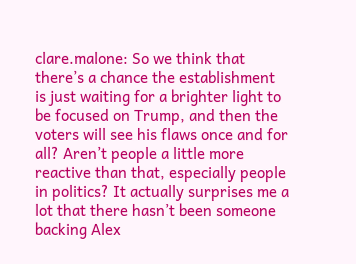clare.malone: So we think that there’s a chance the establishment is just waiting for a brighter light to be focused on Trump, and then the voters will see his flaws once and for all? Aren’t people a little more reactive than that, especially people in politics? It actually surprises me a lot that there hasn’t been someone backing Alex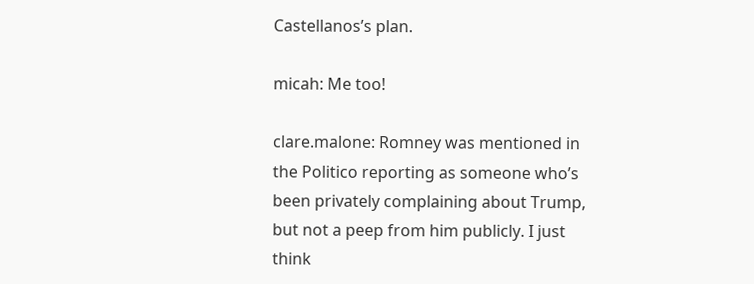Castellanos’s plan.

micah: Me too!

clare.malone: Romney was mentioned in the Politico reporting as someone who’s been privately complaining about Trump, but not a peep from him publicly. I just think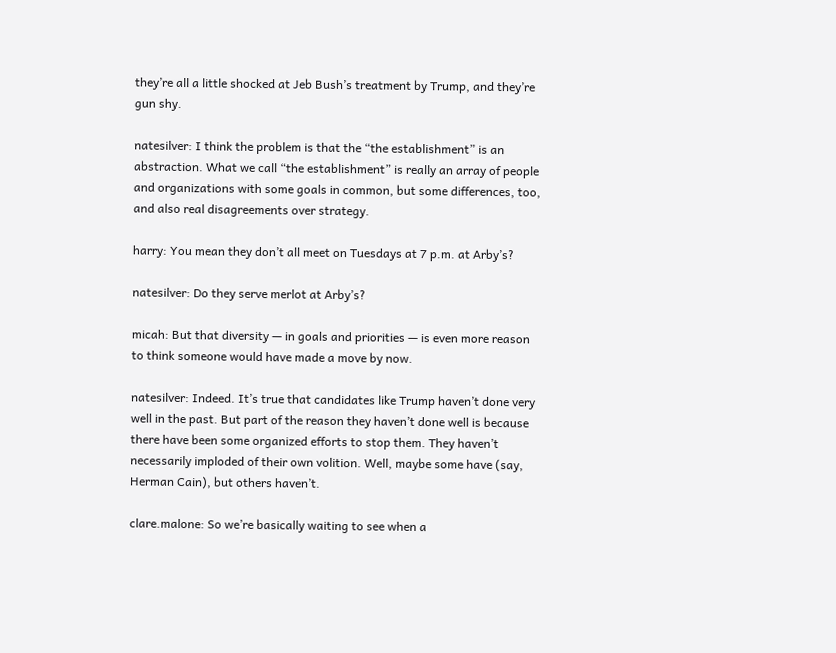they’re all a little shocked at Jeb Bush’s treatment by Trump, and they’re gun shy.

natesilver: I think the problem is that the “the establishment” is an abstraction. What we call “the establishment” is really an array of people and organizations with some goals in common, but some differences, too, and also real disagreements over strategy.

harry: You mean they don’t all meet on Tuesdays at 7 p.m. at Arby’s?

natesilver: Do they serve merlot at Arby’s?

micah: But that diversity — in goals and priorities — is even more reason to think someone would have made a move by now.

natesilver: Indeed. It’s true that candidates like Trump haven’t done very well in the past. But part of the reason they haven’t done well is because there have been some organized efforts to stop them. They haven’t necessarily imploded of their own volition. Well, maybe some have (say, Herman Cain), but others haven’t.

clare.malone: So we’re basically waiting to see when a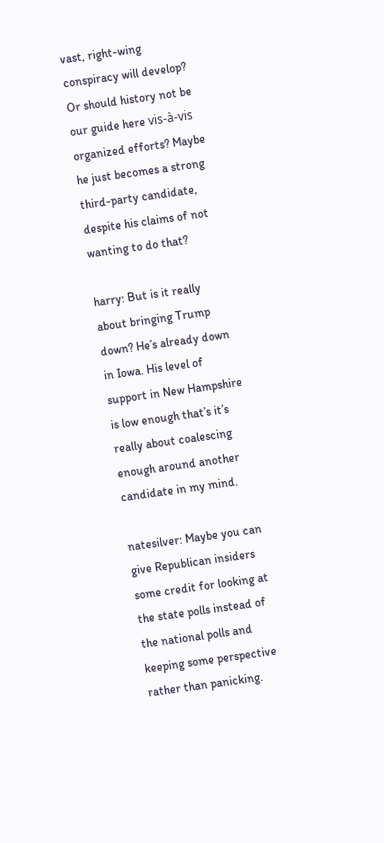vast, right-wing conspiracy will develop? Or should history not be our guide here vis-à-vis organized efforts? Maybe he just becomes a strong third-party candidate, despite his claims of not wanting to do that?

harry: But is it really about bringing Trump down? He’s already down in Iowa. His level of support in New Hampshire is low enough that’s it’s really about coalescing enough around another candidate in my mind.

natesilver: Maybe you can give Republican insiders some credit for looking at the state polls instead of the national polls and keeping some perspective rather than panicking.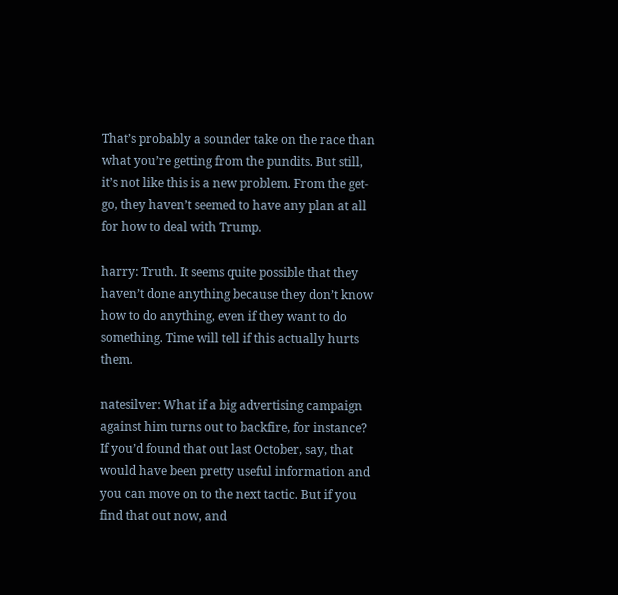That’s probably a sounder take on the race than what you’re getting from the pundits. But still, it’s not like this is a new problem. From the get-go, they haven’t seemed to have any plan at all for how to deal with Trump.

harry: Truth. It seems quite possible that they haven’t done anything because they don’t know how to do anything, even if they want to do something. Time will tell if this actually hurts them.

natesilver: What if a big advertising campaign against him turns out to backfire, for instance? If you’d found that out last October, say, that would have been pretty useful information and you can move on to the next tactic. But if you find that out now, and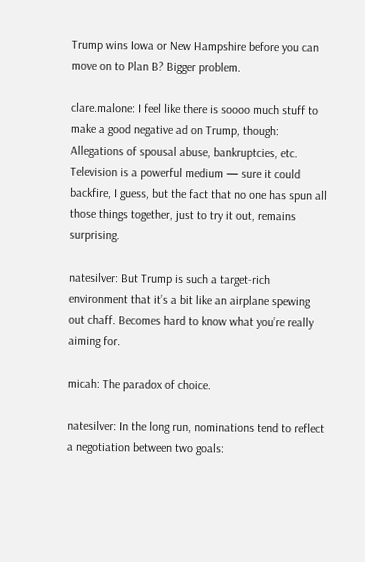Trump wins Iowa or New Hampshire before you can move on to Plan B? Bigger problem.

clare.malone: I feel like there is soooo much stuff to make a good negative ad on Trump, though: Allegations of spousal abuse, bankruptcies, etc. Television is a powerful medium — sure it could backfire, I guess, but the fact that no one has spun all those things together, just to try it out, remains surprising.

natesilver: But Trump is such a target-rich environment that it’s a bit like an airplane spewing out chaff. Becomes hard to know what you’re really aiming for.

micah: The paradox of choice.

natesilver: In the long run, nominations tend to reflect a negotiation between two goals: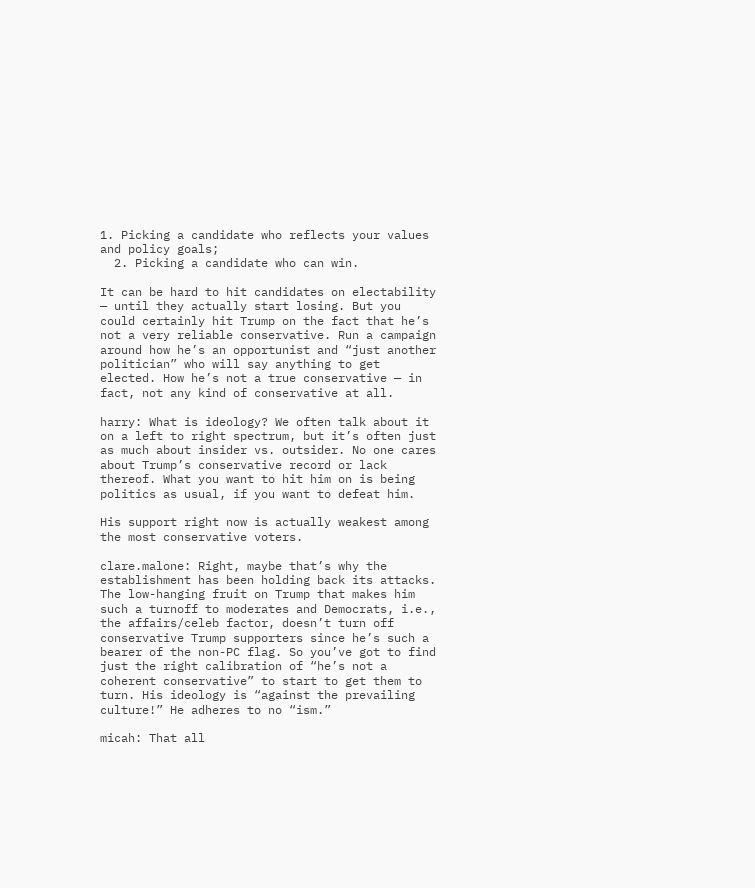1. Picking a candidate who reflects your values and policy goals;
  2. Picking a candidate who can win.

It can be hard to hit candidates on electability — until they actually start losing. But you could certainly hit Trump on the fact that he’s not a very reliable conservative. Run a campaign around how he’s an opportunist and “just another politician” who will say anything to get elected. How he’s not a true conservative — in fact, not any kind of conservative at all.

harry: What is ideology? We often talk about it on a left to right spectrum, but it’s often just as much about insider vs. outsider. No one cares about Trump’s conservative record or lack thereof. What you want to hit him on is being politics as usual, if you want to defeat him.

His support right now is actually weakest among the most conservative voters.

clare.malone: Right, maybe that’s why the establishment has been holding back its attacks. The low-hanging fruit on Trump that makes him such a turnoff to moderates and Democrats, i.e., the affairs/celeb factor, doesn’t turn off conservative Trump supporters since he’s such a bearer of the non-PC flag. So you’ve got to find just the right calibration of “he’s not a coherent conservative” to start to get them to turn. His ideology is “against the prevailing culture!” He adheres to no “ism.”

micah: That all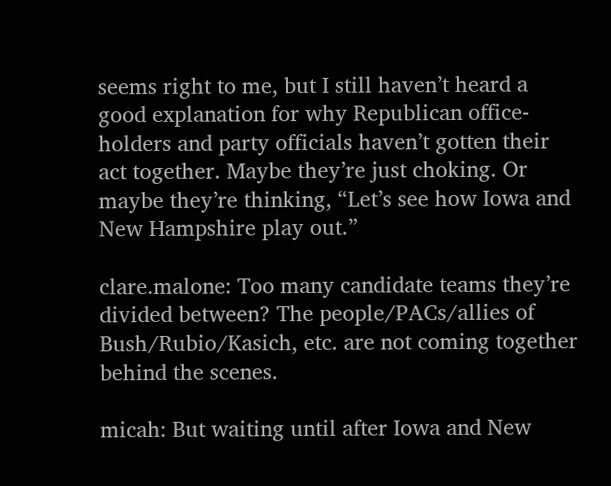seems right to me, but I still haven’t heard a good explanation for why Republican office-holders and party officials haven’t gotten their act together. Maybe they’re just choking. Or maybe they’re thinking, “Let’s see how Iowa and New Hampshire play out.”

clare.malone: Too many candidate teams they’re divided between? The people/PACs/allies of Bush/Rubio/Kasich, etc. are not coming together behind the scenes.

micah: But waiting until after Iowa and New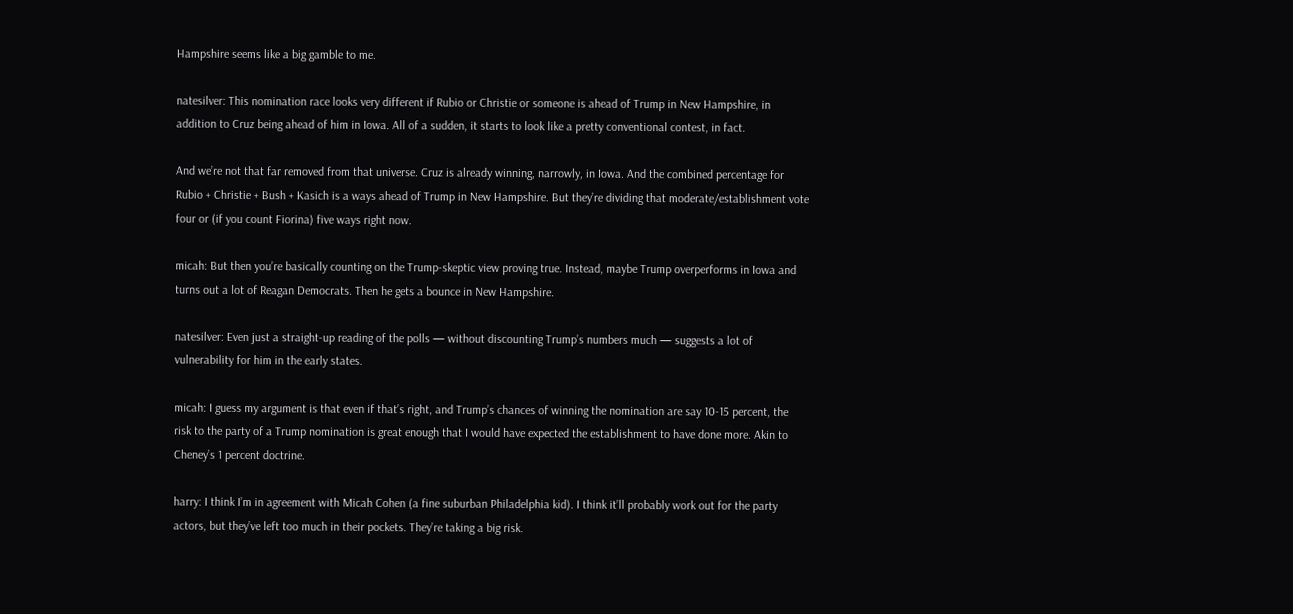Hampshire seems like a big gamble to me.

natesilver: This nomination race looks very different if Rubio or Christie or someone is ahead of Trump in New Hampshire, in addition to Cruz being ahead of him in Iowa. All of a sudden, it starts to look like a pretty conventional contest, in fact.

And we’re not that far removed from that universe. Cruz is already winning, narrowly, in Iowa. And the combined percentage for Rubio + Christie + Bush + Kasich is a ways ahead of Trump in New Hampshire. But they’re dividing that moderate/establishment vote four or (if you count Fiorina) five ways right now.

micah: But then you’re basically counting on the Trump-skeptic view proving true. Instead, maybe Trump overperforms in Iowa and turns out a lot of Reagan Democrats. Then he gets a bounce in New Hampshire.

natesilver: Even just a straight-up reading of the polls — without discounting Trump’s numbers much — suggests a lot of vulnerability for him in the early states.

micah: I guess my argument is that even if that’s right, and Trump’s chances of winning the nomination are say 10-15 percent, the risk to the party of a Trump nomination is great enough that I would have expected the establishment to have done more. Akin to Cheney’s 1 percent doctrine.

harry: I think I’m in agreement with Micah Cohen (a fine suburban Philadelphia kid). I think it’ll probably work out for the party actors, but they’ve left too much in their pockets. They’re taking a big risk.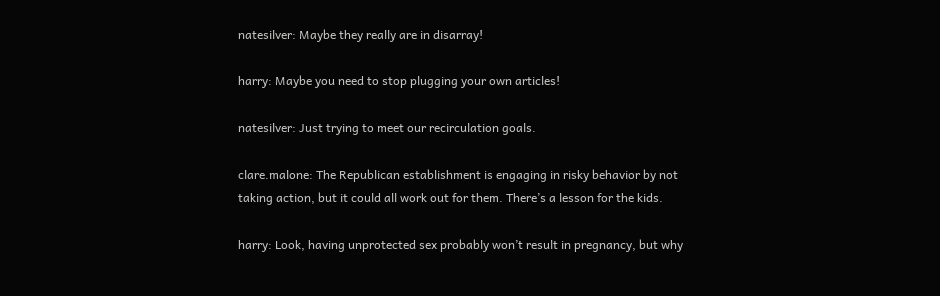natesilver: Maybe they really are in disarray!

harry: Maybe you need to stop plugging your own articles!

natesilver: Just trying to meet our recirculation goals.

clare.malone: The Republican establishment is engaging in risky behavior by not taking action, but it could all work out for them. There’s a lesson for the kids.

harry: Look, having unprotected sex probably won’t result in pregnancy, but why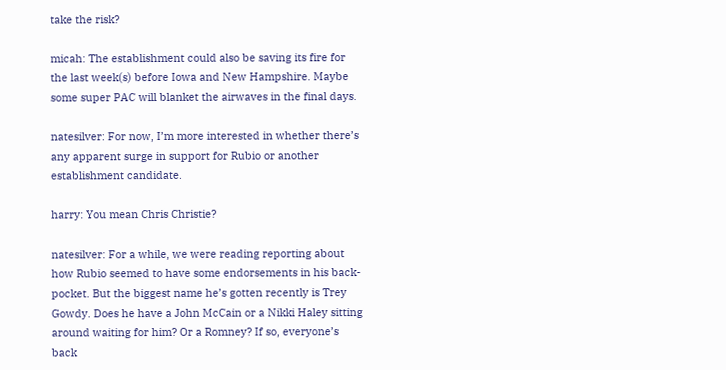take the risk?

micah: The establishment could also be saving its fire for the last week(s) before Iowa and New Hampshire. Maybe some super PAC will blanket the airwaves in the final days.

natesilver: For now, I’m more interested in whether there’s any apparent surge in support for Rubio or another establishment candidate.

harry: You mean Chris Christie?

natesilver: For a while, we were reading reporting about how Rubio seemed to have some endorsements in his back-pocket. But the biggest name he’s gotten recently is Trey Gowdy. Does he have a John McCain or a Nikki Haley sitting around waiting for him? Or a Romney? If so, everyone’s back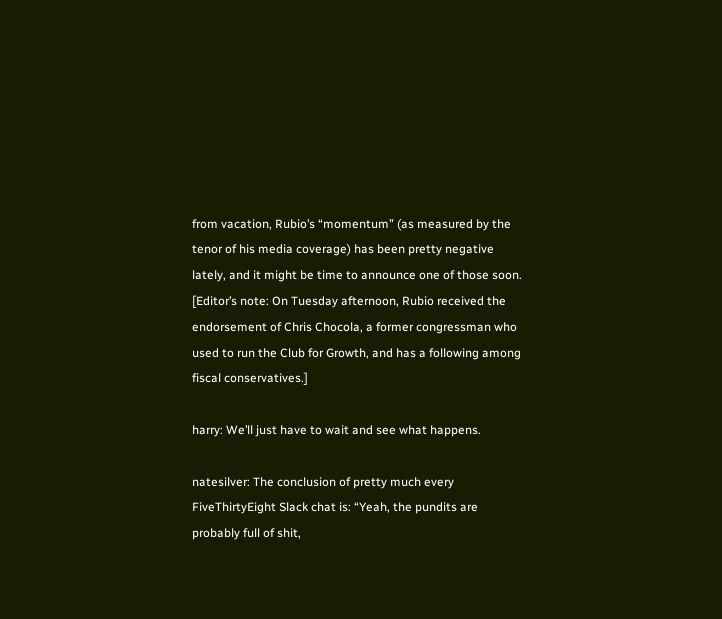from vacation, Rubio’s “momentum” (as measured by the tenor of his media coverage) has been pretty negative lately, and it might be time to announce one of those soon. [Editor’s note: On Tuesday afternoon, Rubio received the endorsement of Chris Chocola, a former congressman who used to run the Club for Growth, and has a following among fiscal conservatives.]

harry: We’ll just have to wait and see what happens.

natesilver: The conclusion of pretty much every FiveThirtyEight Slack chat is: “Yeah, the pundits are probably full of shit,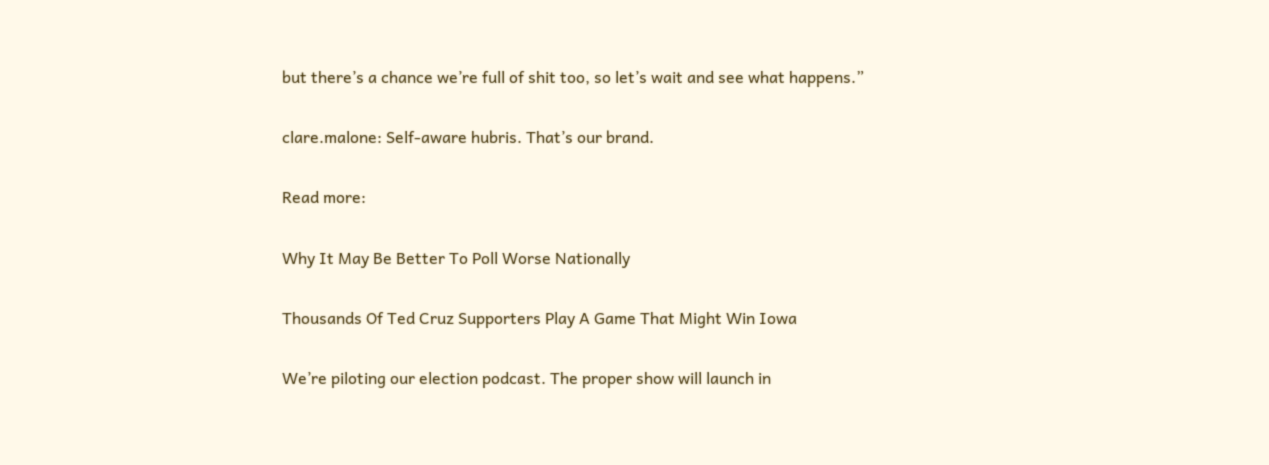but there’s a chance we’re full of shit too, so let’s wait and see what happens.”

clare.malone: Self-aware hubris. That’s our brand.

Read more:

Why It May Be Better To Poll Worse Nationally

Thousands Of Ted Cruz Supporters Play A Game That Might Win Iowa

We’re piloting our election podcast. The proper show will launch in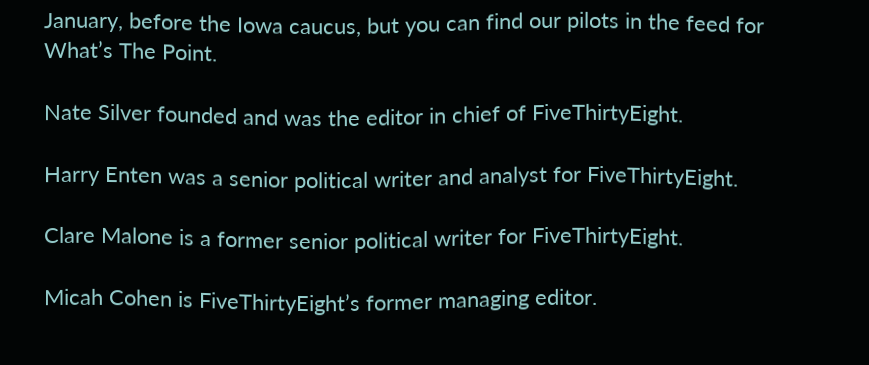January, before the Iowa caucus, but you can find our pilots in the feed for What’s The Point.

Nate Silver founded and was the editor in chief of FiveThirtyEight.

Harry Enten was a senior political writer and analyst for FiveThirtyEight.

Clare Malone is a former senior political writer for FiveThirtyEight.

Micah Cohen is FiveThirtyEight’s former managing editor.